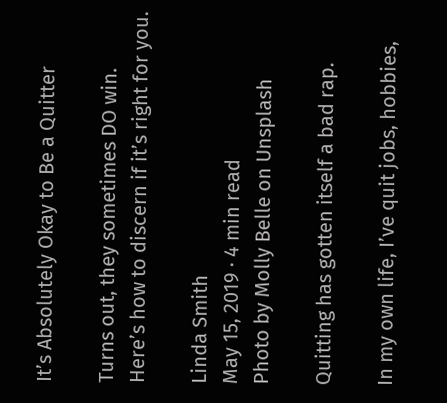It’s Absolutely Okay to Be a Quitter

Turns out, they sometimes DO win. Here’s how to discern if it’s right for you.

Linda Smith
May 15, 2019 · 4 min read
Photo by Molly Belle on Unsplash

Quitting has gotten itself a bad rap.

In my own life, I’ve quit jobs, hobbies,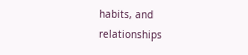habits, and relationships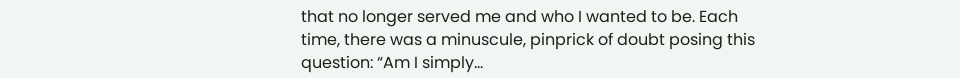that no longer served me and who I wanted to be. Each time, there was a minuscule, pinprick of doubt posing this question: “Am I simply…